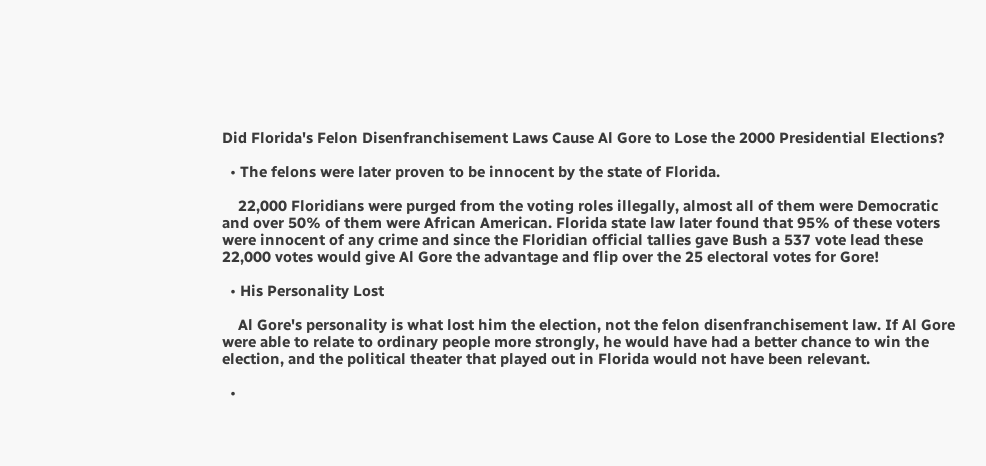Did Florida's Felon Disenfranchisement Laws Cause Al Gore to Lose the 2000 Presidential Elections?

  • The felons were later proven to be innocent by the state of Florida.

    22,000 Floridians were purged from the voting roles illegally, almost all of them were Democratic and over 50% of them were African American. Florida state law later found that 95% of these voters were innocent of any crime and since the Floridian official tallies gave Bush a 537 vote lead these 22,000 votes would give Al Gore the advantage and flip over the 25 electoral votes for Gore!

  • His Personality Lost

    Al Gore's personality is what lost him the election, not the felon disenfranchisement law. If Al Gore were able to relate to ordinary people more strongly, he would have had a better chance to win the election, and the political theater that played out in Florida would not have been relevant.

  •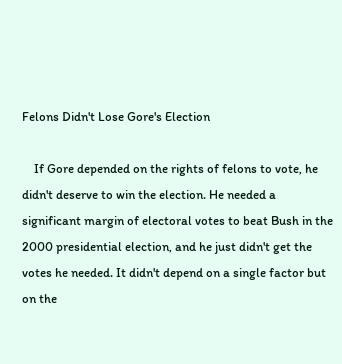Felons Didn't Lose Gore's Election

    If Gore depended on the rights of felons to vote, he didn't deserve to win the election. He needed a significant margin of electoral votes to beat Bush in the 2000 presidential election, and he just didn't get the votes he needed. It didn't depend on a single factor but on the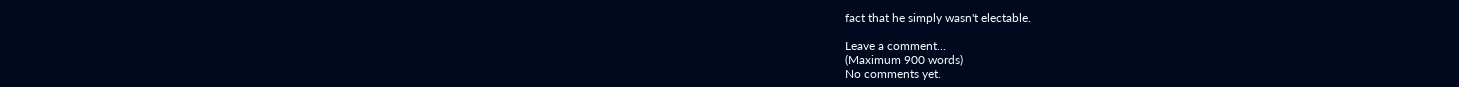fact that he simply wasn't electable.

Leave a comment...
(Maximum 900 words)
No comments yet.